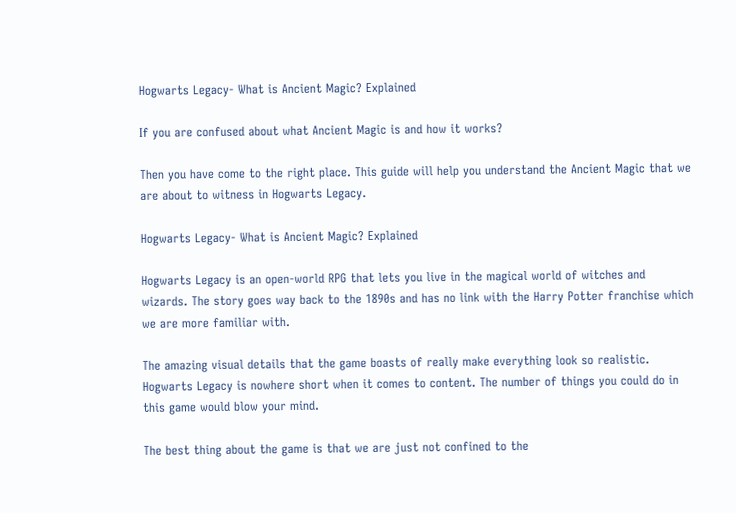Hogwarts Legacy- What is Ancient Magic? Explained

If you are confused about what Ancient Magic is and how it works?

Then you have come to the right place. This guide will help you understand the Ancient Magic that we are about to witness in Hogwarts Legacy.

Hogwarts Legacy- What is Ancient Magic? Explained

Hogwarts Legacy is an open-world RPG that lets you live in the magical world of witches and wizards. The story goes way back to the 1890s and has no link with the Harry Potter franchise which we are more familiar with.

The amazing visual details that the game boasts of really make everything look so realistic. Hogwarts Legacy is nowhere short when it comes to content. The number of things you could do in this game would blow your mind.

The best thing about the game is that we are just not confined to the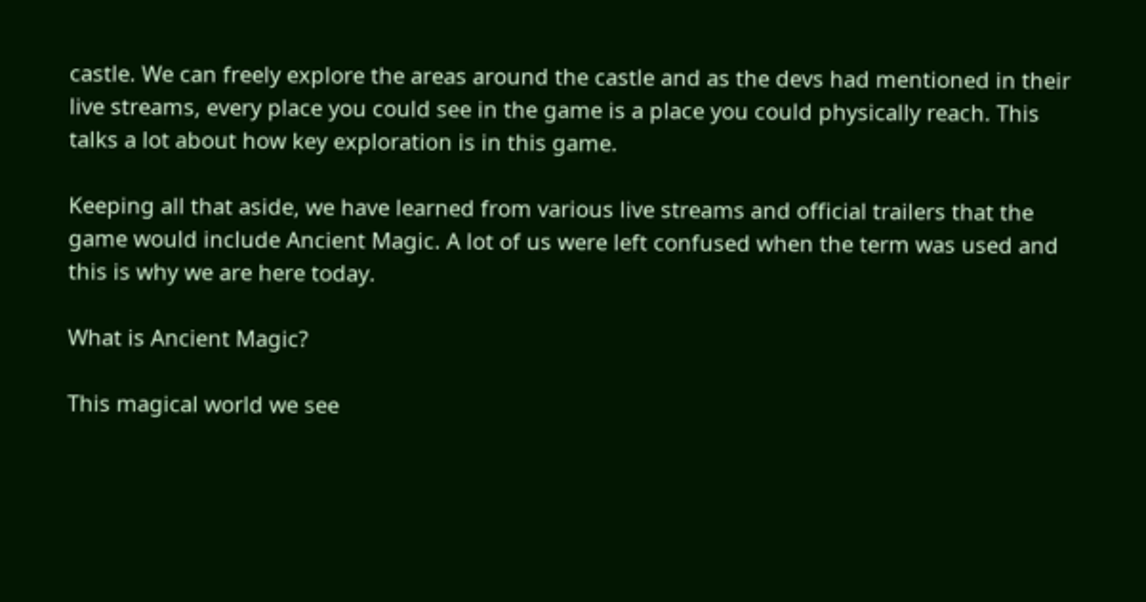castle. We can freely explore the areas around the castle and as the devs had mentioned in their live streams, every place you could see in the game is a place you could physically reach. This talks a lot about how key exploration is in this game.

Keeping all that aside, we have learned from various live streams and official trailers that the game would include Ancient Magic. A lot of us were left confused when the term was used and this is why we are here today.

What is Ancient Magic?

This magical world we see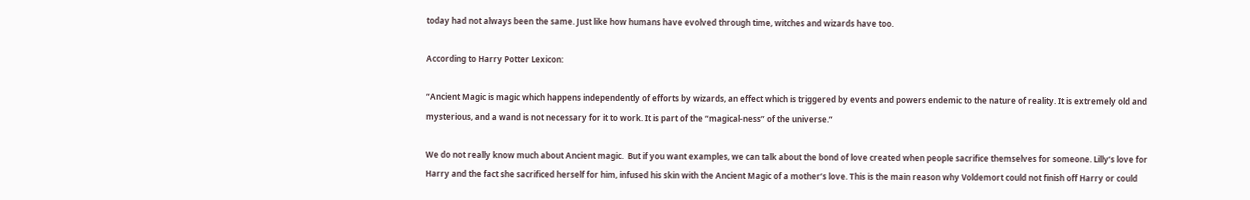today had not always been the same. Just like how humans have evolved through time, witches and wizards have too.

According to Harry Potter Lexicon:

“Ancient Magic is magic which happens independently of efforts by wizards, an effect which is triggered by events and powers endemic to the nature of reality. It is extremely old and mysterious, and a wand is not necessary for it to work. It is part of the “magical-ness” of the universe.”

We do not really know much about Ancient magic.  But if you want examples, we can talk about the bond of love created when people sacrifice themselves for someone. Lilly’s love for Harry and the fact she sacrificed herself for him, infused his skin with the Ancient Magic of a mother’s love. This is the main reason why Voldemort could not finish off Harry or could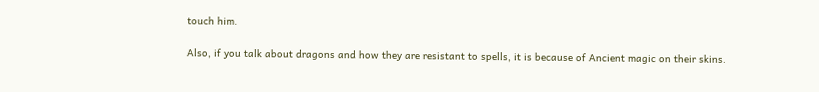touch him.

Also, if you talk about dragons and how they are resistant to spells, it is because of Ancient magic on their skins.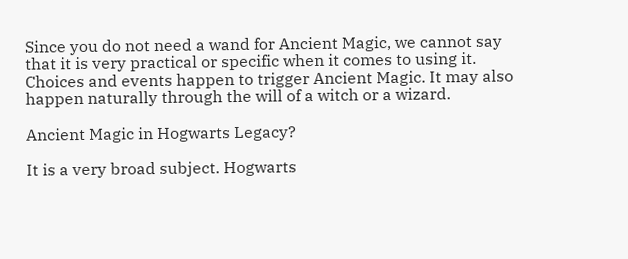Since you do not need a wand for Ancient Magic, we cannot say that it is very practical or specific when it comes to using it. Choices and events happen to trigger Ancient Magic. It may also happen naturally through the will of a witch or a wizard.

Ancient Magic in Hogwarts Legacy?

It is a very broad subject. Hogwarts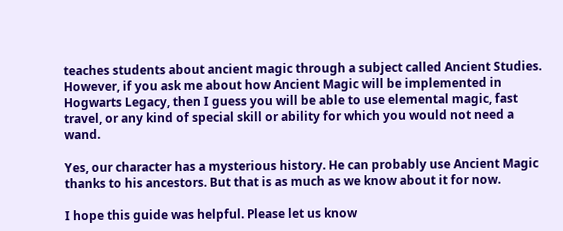teaches students about ancient magic through a subject called Ancient Studies. However, if you ask me about how Ancient Magic will be implemented in Hogwarts Legacy, then I guess you will be able to use elemental magic, fast travel, or any kind of special skill or ability for which you would not need a wand.

Yes, our character has a mysterious history. He can probably use Ancient Magic thanks to his ancestors. But that is as much as we know about it for now.

I hope this guide was helpful. Please let us know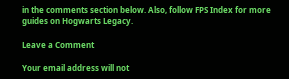in the comments section below. Also, follow FPS Index for more guides on Hogwarts Legacy.

Leave a Comment

Your email address will not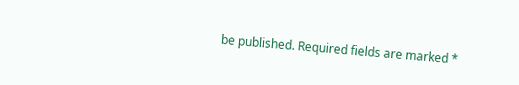be published. Required fields are marked *